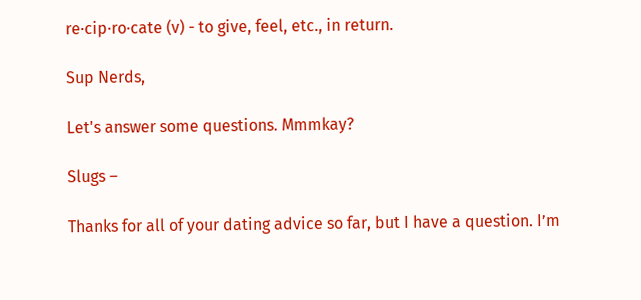re·cip·ro·cate (v) - to give, feel, etc., in return.

Sup Nerds,

Let's answer some questions. Mmmkay?

Slugs –

Thanks for all of your dating advice so far, but I have a question. I’m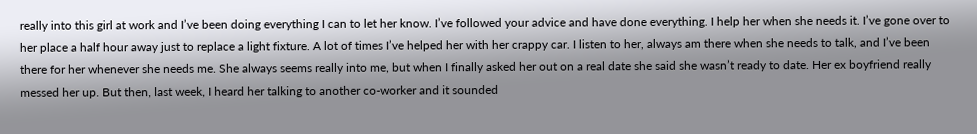really into this girl at work and I’ve been doing everything I can to let her know. I’ve followed your advice and have done everything. I help her when she needs it. I’ve gone over to her place a half hour away just to replace a light fixture. A lot of times I’ve helped her with her crappy car. I listen to her, always am there when she needs to talk, and I’ve been there for her whenever she needs me. She always seems really into me, but when I finally asked her out on a real date she said she wasn’t ready to date. Her ex boyfriend really messed her up. But then, last week, I heard her talking to another co-worker and it sounded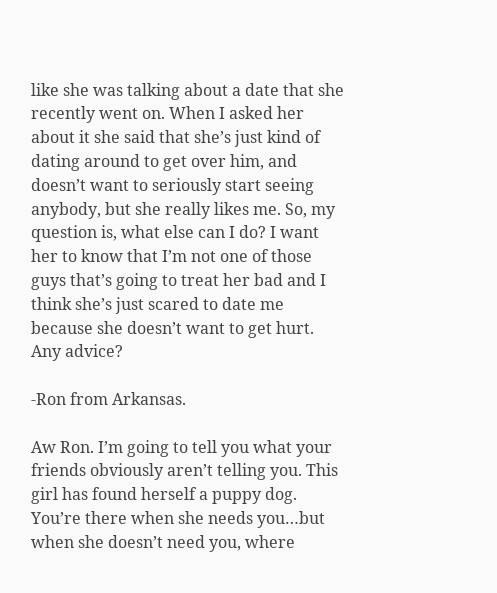like she was talking about a date that she recently went on. When I asked her about it she said that she’s just kind of dating around to get over him, and doesn’t want to seriously start seeing anybody, but she really likes me. So, my question is, what else can I do? I want her to know that I’m not one of those guys that’s going to treat her bad and I think she’s just scared to date me because she doesn’t want to get hurt. Any advice?

-Ron from Arkansas.

Aw Ron. I’m going to tell you what your friends obviously aren’t telling you. This girl has found herself a puppy dog. You’re there when she needs you…but when she doesn’t need you, where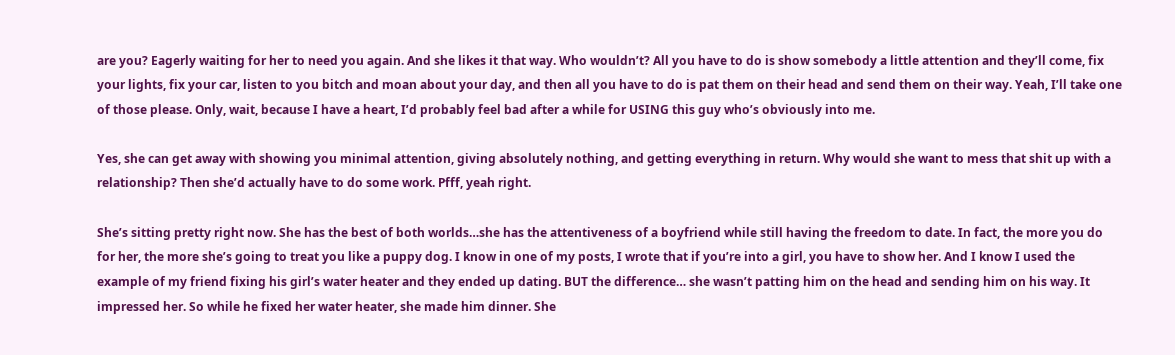are you? Eagerly waiting for her to need you again. And she likes it that way. Who wouldn’t? All you have to do is show somebody a little attention and they’ll come, fix your lights, fix your car, listen to you bitch and moan about your day, and then all you have to do is pat them on their head and send them on their way. Yeah, I’ll take one of those please. Only, wait, because I have a heart, I’d probably feel bad after a while for USING this guy who’s obviously into me.

Yes, she can get away with showing you minimal attention, giving absolutely nothing, and getting everything in return. Why would she want to mess that shit up with a relationship? Then she’d actually have to do some work. Pfff, yeah right.

She’s sitting pretty right now. She has the best of both worlds…she has the attentiveness of a boyfriend while still having the freedom to date. In fact, the more you do for her, the more she’s going to treat you like a puppy dog. I know in one of my posts, I wrote that if you’re into a girl, you have to show her. And I know I used the example of my friend fixing his girl’s water heater and they ended up dating. BUT the difference… she wasn’t patting him on the head and sending him on his way. It impressed her. So while he fixed her water heater, she made him dinner. She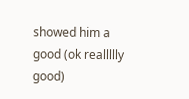showed him a good (ok reallllly good)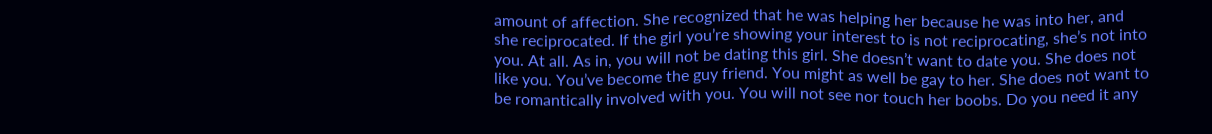amount of affection. She recognized that he was helping her because he was into her, and she reciprocated. If the girl you’re showing your interest to is not reciprocating, she’s not into you. At all. As in, you will not be dating this girl. She doesn’t want to date you. She does not like you. You’ve become the guy friend. You might as well be gay to her. She does not want to be romantically involved with you. You will not see nor touch her boobs. Do you need it any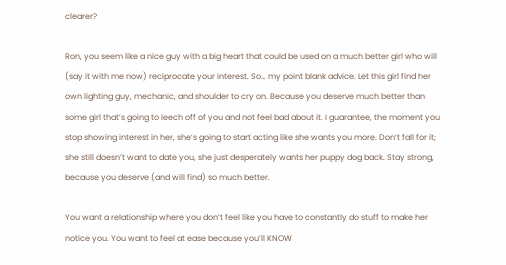clearer?

Ron, you seem like a nice guy with a big heart that could be used on a much better girl who will (say it with me now) reciprocate your interest. So… my point blank advice. Let this girl find her own lighting guy, mechanic, and shoulder to cry on. Because you deserve much better than some girl that’s going to leech off of you and not feel bad about it. I guarantee, the moment you stop showing interest in her, she’s going to start acting like she wants you more. Don’t fall for it; she still doesn’t want to date you, she just desperately wants her puppy dog back. Stay strong, because you deserve (and will find) so much better.

You want a relationship where you don’t feel like you have to constantly do stuff to make her notice you. You want to feel at ease because you’ll KNOW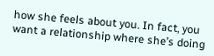how she feels about you. In fact, you want a relationship where she’s doing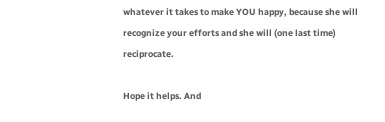whatever it takes to make YOU happy, because she will recognize your efforts and she will (one last time) reciprocate.

Hope it helps. And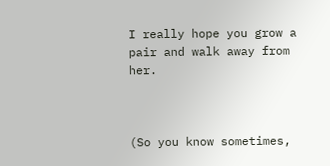I really hope you grow a pair and walk away from her.



(So you know sometimes,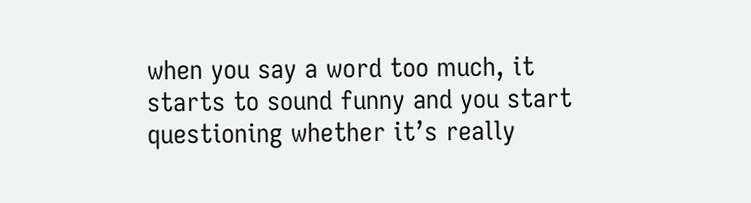when you say a word too much, it starts to sound funny and you start questioning whether it’s really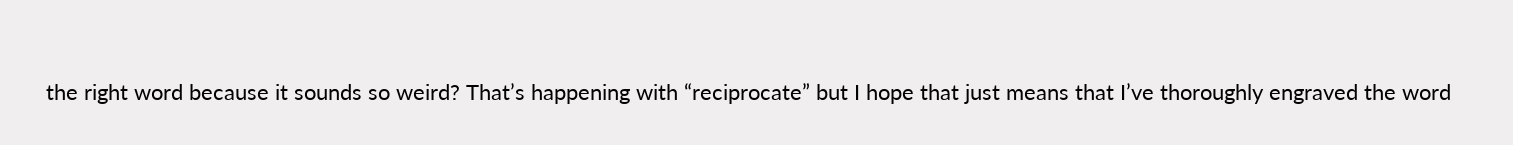the right word because it sounds so weird? That’s happening with “reciprocate” but I hope that just means that I’ve thoroughly engraved the word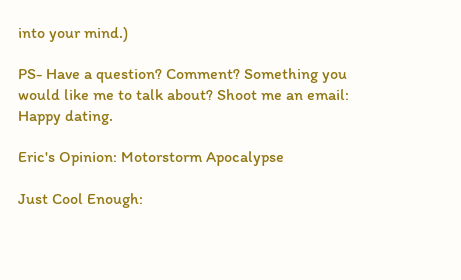into your mind.)

PS- Have a question? Comment? Something you would like me to talk about? Shoot me an email: Happy dating.

Eric's Opinion: Motorstorm Apocalypse

Just Cool Enough: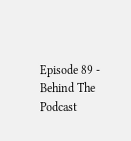Episode 89 - Behind The Podcast